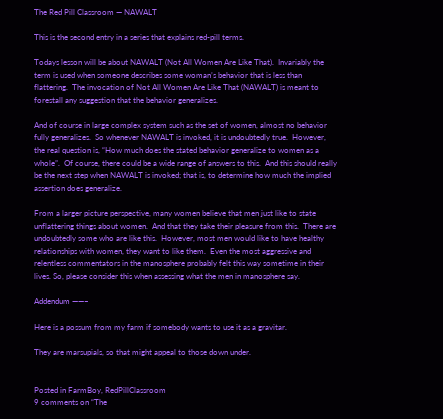The Red Pill Classroom — NAWALT

This is the second entry in a series that explains red-pill terms.

Todays lesson will be about NAWALT (Not All Women Are Like That).  Invariably the term is used when someone describes some woman’s behavior that is less than flattering.  The invocation of Not All Women Are Like That (NAWALT) is meant to forestall any suggestion that the behavior generalizes.

And of course in large complex system such as the set of women, almost no behavior fully generalizes.  So whenever NAWALT is invoked, it is undoubtedly true.  However, the real question is, “How much does the stated behavior generalize to women as a whole”.  Of course, there could be a wide range of answers to this.  And this should really be the next step when NAWALT is invoked; that is, to determine how much the implied assertion does generalize.

From a larger picture perspective, many women believe that men just like to state unflattering things about women.  And that they take their pleasure from this.  There are undoubtedly some who are like this.  However, most men would like to have healthy relationships with women, they want to like them.  Even the most aggressive and relentless commentators in the manosphere probably felt this way sometime in their lives. So, please consider this when assessing what the men in manosphere say.

Addendum ——–

Here is a possum from my farm if somebody wants to use it as a gravitar.

They are marsupials, so that might appeal to those down under.


Posted in FarmBoy, RedPillClassroom
9 comments on “The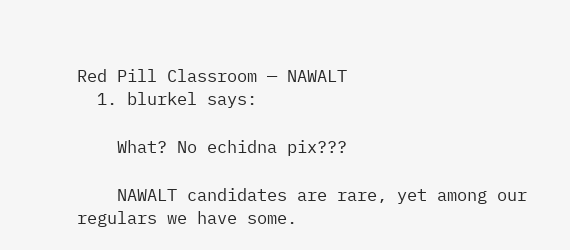Red Pill Classroom — NAWALT
  1. blurkel says:

    What? No echidna pix???

    NAWALT candidates are rare, yet among our regulars we have some.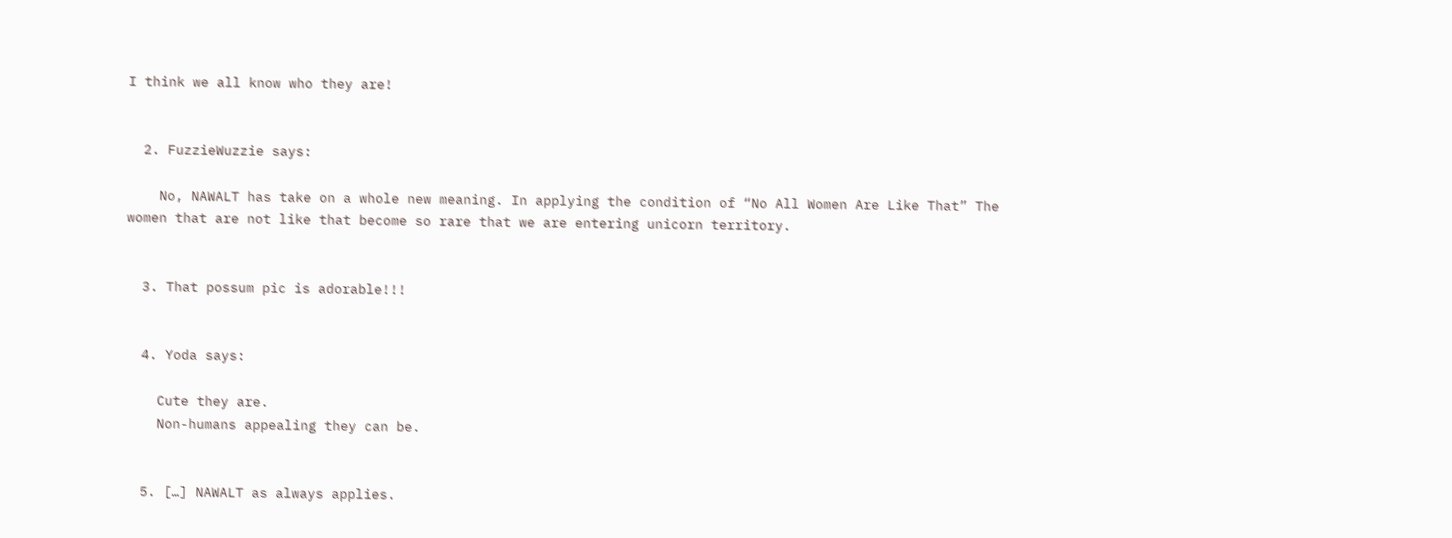I think we all know who they are!


  2. FuzzieWuzzie says:

    No, NAWALT has take on a whole new meaning. In applying the condition of “No All Women Are Like That” The women that are not like that become so rare that we are entering unicorn territory.


  3. That possum pic is adorable!!!


  4. Yoda says:

    Cute they are.
    Non-humans appealing they can be.


  5. […] NAWALT as always applies.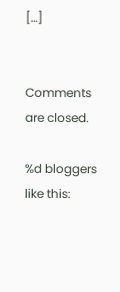[…]


Comments are closed.

%d bloggers like this: